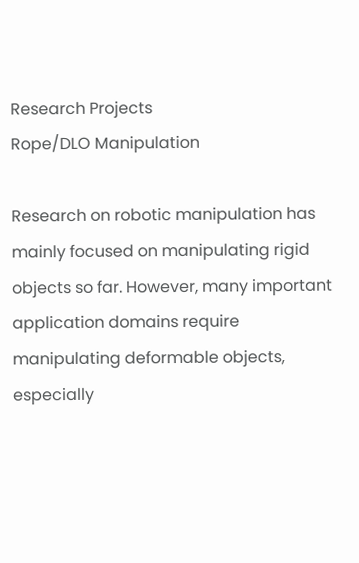Research Projects
Rope/DLO Manipulation

Research on robotic manipulation has mainly focused on manipulating rigid objects so far. However, many important application domains require manipulating deformable objects, especially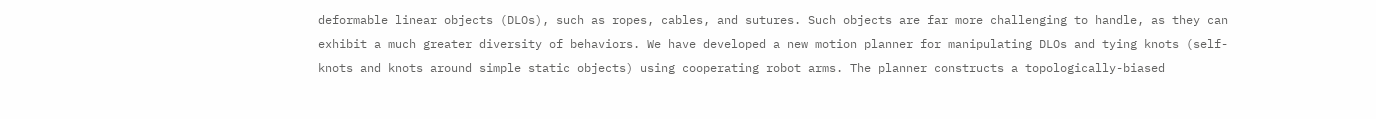deformable linear objects (DLOs), such as ropes, cables, and sutures. Such objects are far more challenging to handle, as they can exhibit a much greater diversity of behaviors. We have developed a new motion planner for manipulating DLOs and tying knots (self-knots and knots around simple static objects) using cooperating robot arms. The planner constructs a topologically-biased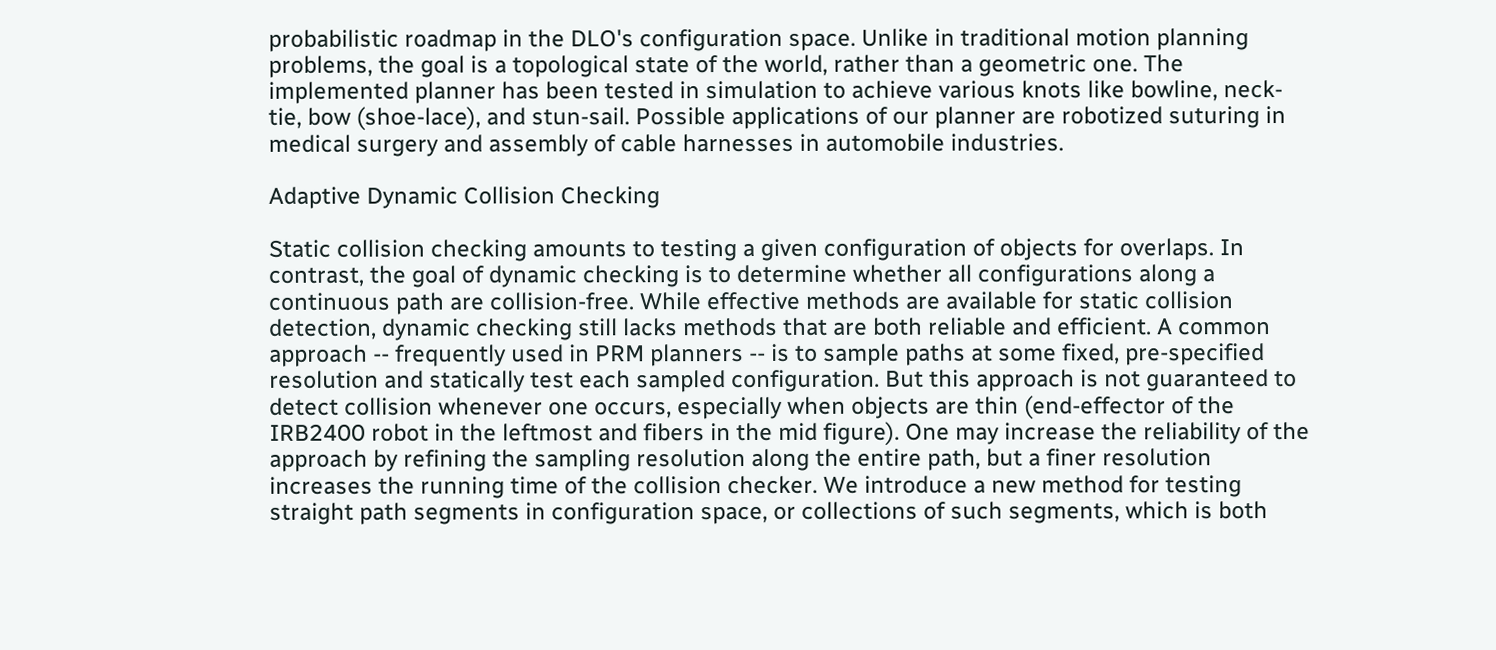probabilistic roadmap in the DLO's configuration space. Unlike in traditional motion planning problems, the goal is a topological state of the world, rather than a geometric one. The implemented planner has been tested in simulation to achieve various knots like bowline, neck-tie, bow (shoe-lace), and stun-sail. Possible applications of our planner are robotized suturing in medical surgery and assembly of cable harnesses in automobile industries.

Adaptive Dynamic Collision Checking

Static collision checking amounts to testing a given configuration of objects for overlaps. In contrast, the goal of dynamic checking is to determine whether all configurations along a continuous path are collision-free. While effective methods are available for static collision detection, dynamic checking still lacks methods that are both reliable and efficient. A common approach -- frequently used in PRM planners -- is to sample paths at some fixed, pre-specified resolution and statically test each sampled configuration. But this approach is not guaranteed to detect collision whenever one occurs, especially when objects are thin (end-effector of the IRB2400 robot in the leftmost and fibers in the mid figure). One may increase the reliability of the approach by refining the sampling resolution along the entire path, but a finer resolution increases the running time of the collision checker. We introduce a new method for testing straight path segments in configuration space, or collections of such segments, which is both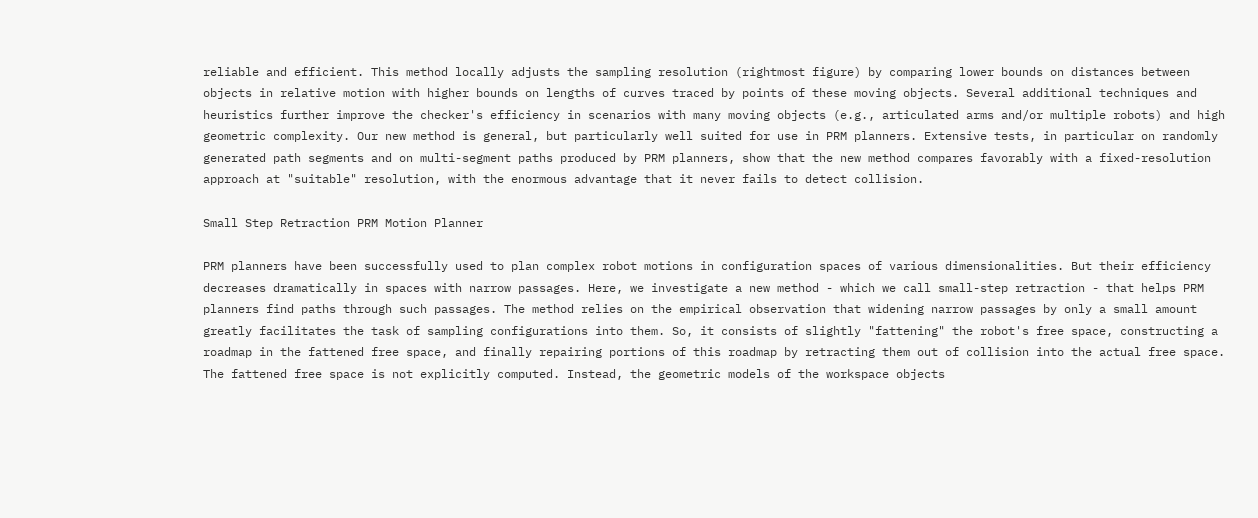reliable and efficient. This method locally adjusts the sampling resolution (rightmost figure) by comparing lower bounds on distances between objects in relative motion with higher bounds on lengths of curves traced by points of these moving objects. Several additional techniques and heuristics further improve the checker's efficiency in scenarios with many moving objects (e.g., articulated arms and/or multiple robots) and high geometric complexity. Our new method is general, but particularly well suited for use in PRM planners. Extensive tests, in particular on randomly generated path segments and on multi-segment paths produced by PRM planners, show that the new method compares favorably with a fixed-resolution approach at "suitable" resolution, with the enormous advantage that it never fails to detect collision.

Small Step Retraction PRM Motion Planner

PRM planners have been successfully used to plan complex robot motions in configuration spaces of various dimensionalities. But their efficiency decreases dramatically in spaces with narrow passages. Here, we investigate a new method - which we call small-step retraction - that helps PRM planners find paths through such passages. The method relies on the empirical observation that widening narrow passages by only a small amount greatly facilitates the task of sampling configurations into them. So, it consists of slightly "fattening" the robot's free space, constructing a roadmap in the fattened free space, and finally repairing portions of this roadmap by retracting them out of collision into the actual free space. The fattened free space is not explicitly computed. Instead, the geometric models of the workspace objects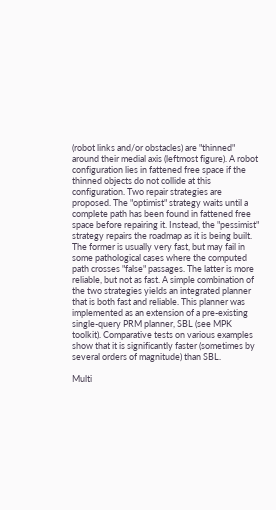(robot links and/or obstacles) are "thinned" around their medial axis (leftmost figure). A robot configuration lies in fattened free space if the thinned objects do not collide at this configuration. Two repair strategies are proposed. The "optimist" strategy waits until a complete path has been found in fattened free space before repairing it. Instead, the "pessimist" strategy repairs the roadmap as it is being built. The former is usually very fast, but may fail in some pathological cases where the computed path crosses "false" passages. The latter is more reliable, but not as fast. A simple combination of the two strategies yields an integrated planner that is both fast and reliable. This planner was implemented as an extension of a pre-existing single-query PRM planner, SBL (see MPK toolkit). Comparative tests on various examples show that it is significantly faster (sometimes by several orders of magnitude) than SBL.

Multi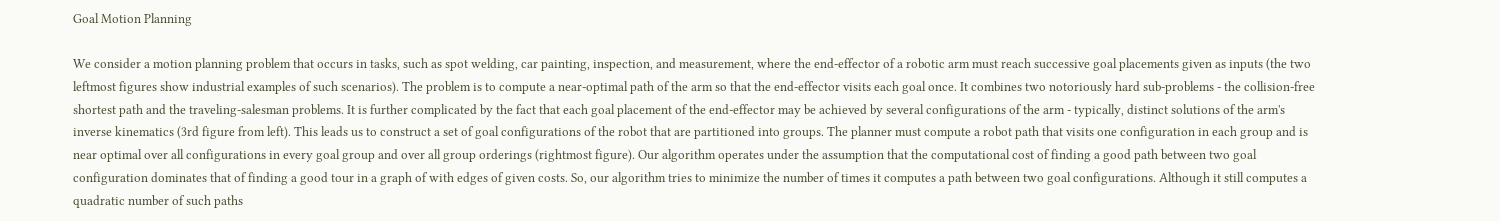Goal Motion Planning

We consider a motion planning problem that occurs in tasks, such as spot welding, car painting, inspection, and measurement, where the end-effector of a robotic arm must reach successive goal placements given as inputs (the two leftmost figures show industrial examples of such scenarios). The problem is to compute a near-optimal path of the arm so that the end-effector visits each goal once. It combines two notoriously hard sub-problems - the collision-free shortest path and the traveling-salesman problems. It is further complicated by the fact that each goal placement of the end-effector may be achieved by several configurations of the arm - typically, distinct solutions of the arm's inverse kinematics (3rd figure from left). This leads us to construct a set of goal configurations of the robot that are partitioned into groups. The planner must compute a robot path that visits one configuration in each group and is near optimal over all configurations in every goal group and over all group orderings (rightmost figure). Our algorithm operates under the assumption that the computational cost of finding a good path between two goal configuration dominates that of finding a good tour in a graph of with edges of given costs. So, our algorithm tries to minimize the number of times it computes a path between two goal configurations. Although it still computes a quadratic number of such paths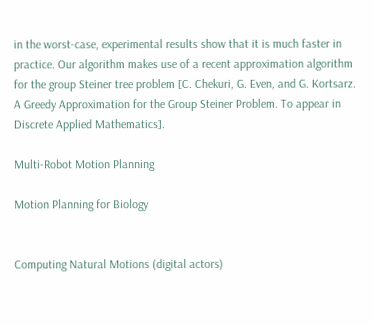in the worst-case, experimental results show that it is much faster in practice. Our algorithm makes use of a recent approximation algorithm for the group Steiner tree problem [C. Chekuri, G. Even, and G. Kortsarz. A Greedy Approximation for the Group Steiner Problem. To appear in Discrete Applied Mathematics].

Multi-Robot Motion Planning

Motion Planning for Biology


Computing Natural Motions (digital actors)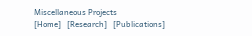Miscellaneous Projects
[Home]   [Research]   [Publications]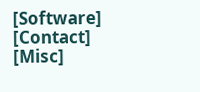[Software]   [Contact]   [Misc]